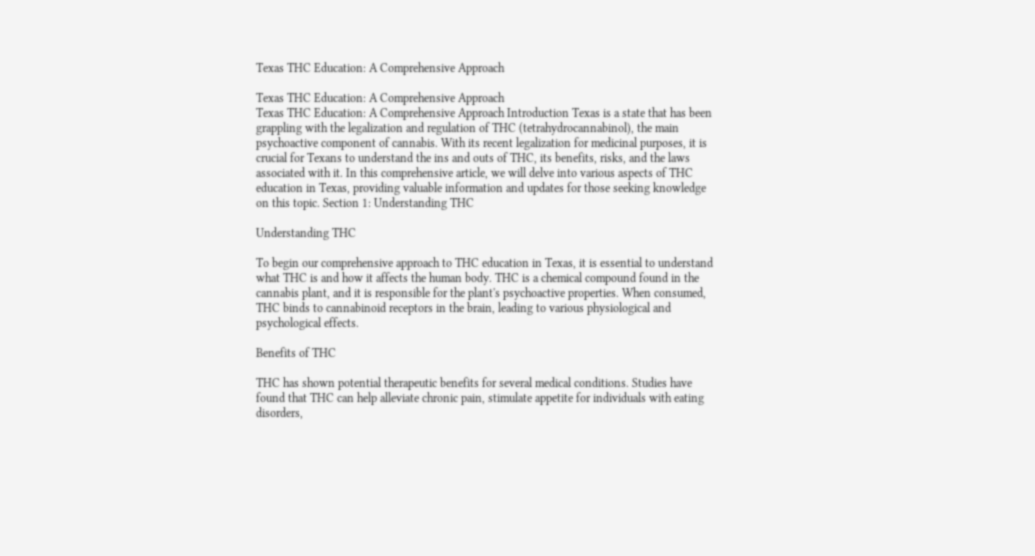Texas THC Education: A Comprehensive Approach

Texas THC Education: A Comprehensive Approach
Texas THC Education: A Comprehensive Approach Introduction Texas is a state that has been grappling with the legalization and regulation of THC (tetrahydrocannabinol), the main psychoactive component of cannabis. With its recent legalization for medicinal purposes, it is crucial for Texans to understand the ins and outs of THC, its benefits, risks, and the laws associated with it. In this comprehensive article, we will delve into various aspects of THC education in Texas, providing valuable information and updates for those seeking knowledge on this topic. Section 1: Understanding THC

Understanding THC

To begin our comprehensive approach to THC education in Texas, it is essential to understand what THC is and how it affects the human body. THC is a chemical compound found in the cannabis plant, and it is responsible for the plant's psychoactive properties. When consumed, THC binds to cannabinoid receptors in the brain, leading to various physiological and psychological effects.

Benefits of THC

THC has shown potential therapeutic benefits for several medical conditions. Studies have found that THC can help alleviate chronic pain, stimulate appetite for individuals with eating disorders,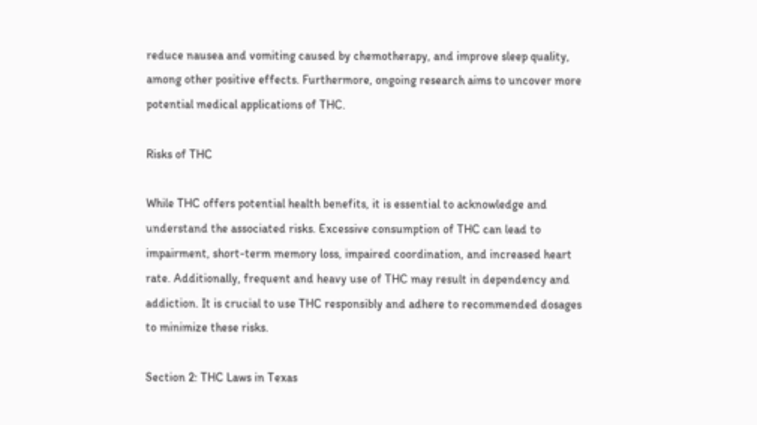reduce nausea and vomiting caused by chemotherapy, and improve sleep quality, among other positive effects. Furthermore, ongoing research aims to uncover more potential medical applications of THC.

Risks of THC

While THC offers potential health benefits, it is essential to acknowledge and understand the associated risks. Excessive consumption of THC can lead to impairment, short-term memory loss, impaired coordination, and increased heart rate. Additionally, frequent and heavy use of THC may result in dependency and addiction. It is crucial to use THC responsibly and adhere to recommended dosages to minimize these risks.

Section 2: THC Laws in Texas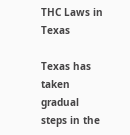THC Laws in Texas

Texas has taken gradual steps in the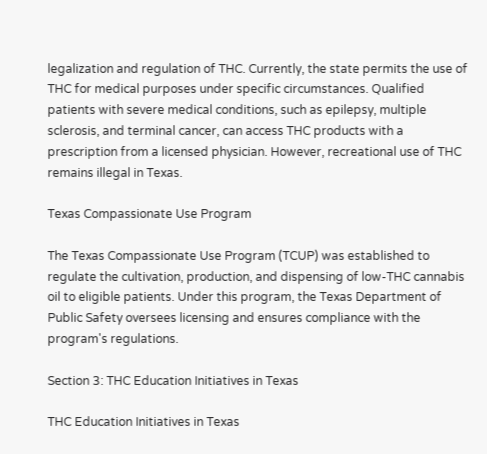legalization and regulation of THC. Currently, the state permits the use of THC for medical purposes under specific circumstances. Qualified patients with severe medical conditions, such as epilepsy, multiple sclerosis, and terminal cancer, can access THC products with a prescription from a licensed physician. However, recreational use of THC remains illegal in Texas.

Texas Compassionate Use Program

The Texas Compassionate Use Program (TCUP) was established to regulate the cultivation, production, and dispensing of low-THC cannabis oil to eligible patients. Under this program, the Texas Department of Public Safety oversees licensing and ensures compliance with the program's regulations.

Section 3: THC Education Initiatives in Texas

THC Education Initiatives in Texas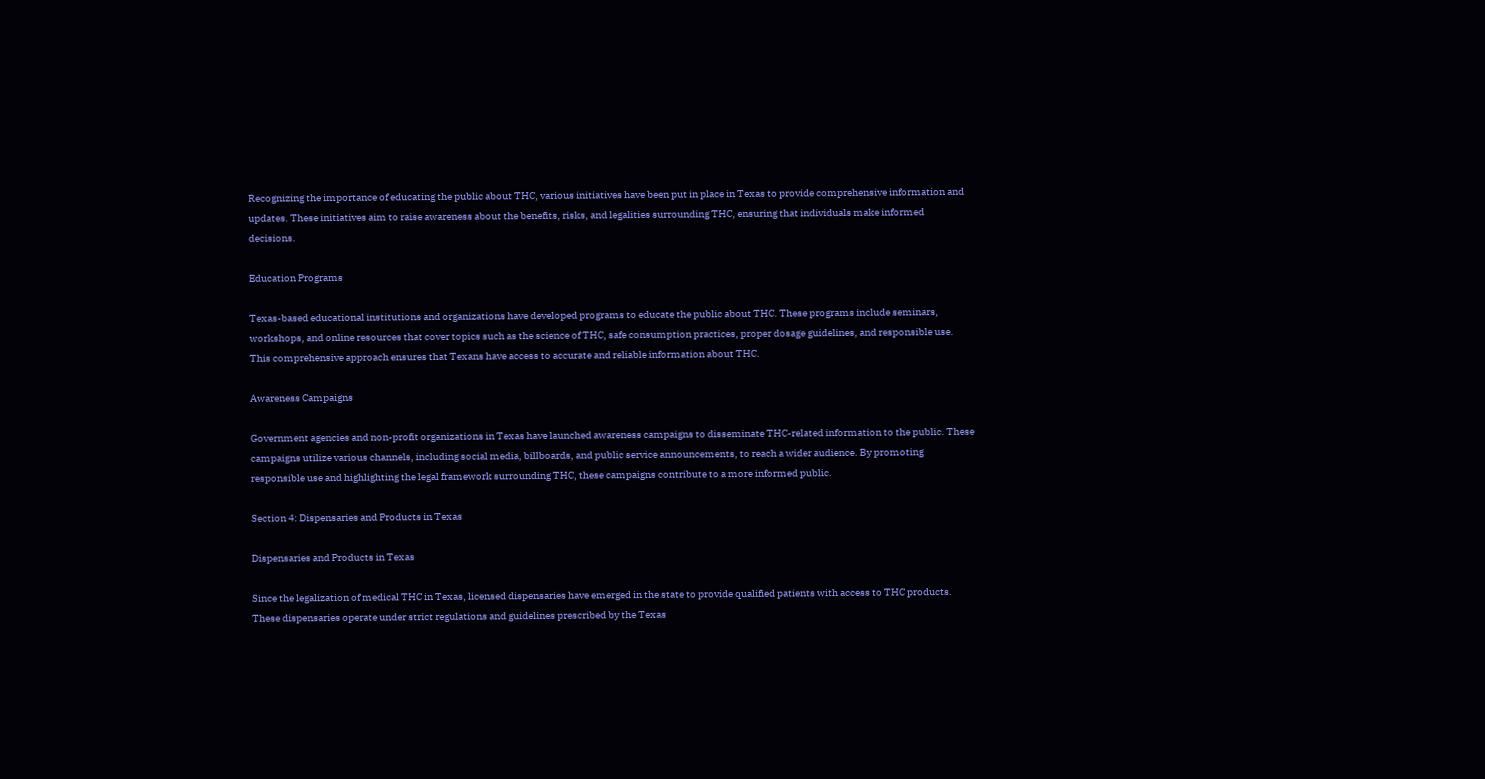Recognizing the importance of educating the public about THC, various initiatives have been put in place in Texas to provide comprehensive information and updates. These initiatives aim to raise awareness about the benefits, risks, and legalities surrounding THC, ensuring that individuals make informed decisions.

Education Programs

Texas-based educational institutions and organizations have developed programs to educate the public about THC. These programs include seminars, workshops, and online resources that cover topics such as the science of THC, safe consumption practices, proper dosage guidelines, and responsible use. This comprehensive approach ensures that Texans have access to accurate and reliable information about THC.

Awareness Campaigns

Government agencies and non-profit organizations in Texas have launched awareness campaigns to disseminate THC-related information to the public. These campaigns utilize various channels, including social media, billboards, and public service announcements, to reach a wider audience. By promoting responsible use and highlighting the legal framework surrounding THC, these campaigns contribute to a more informed public.

Section 4: Dispensaries and Products in Texas

Dispensaries and Products in Texas

Since the legalization of medical THC in Texas, licensed dispensaries have emerged in the state to provide qualified patients with access to THC products. These dispensaries operate under strict regulations and guidelines prescribed by the Texas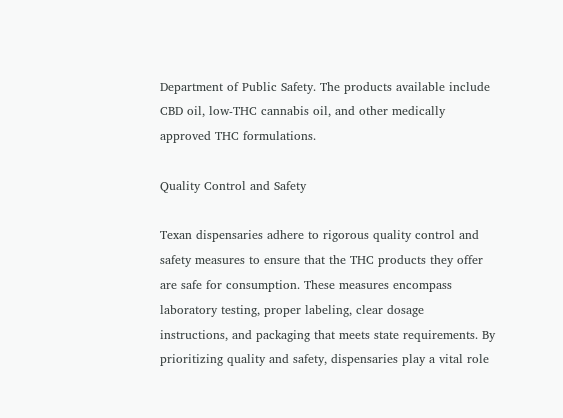Department of Public Safety. The products available include CBD oil, low-THC cannabis oil, and other medically approved THC formulations.

Quality Control and Safety

Texan dispensaries adhere to rigorous quality control and safety measures to ensure that the THC products they offer are safe for consumption. These measures encompass laboratory testing, proper labeling, clear dosage instructions, and packaging that meets state requirements. By prioritizing quality and safety, dispensaries play a vital role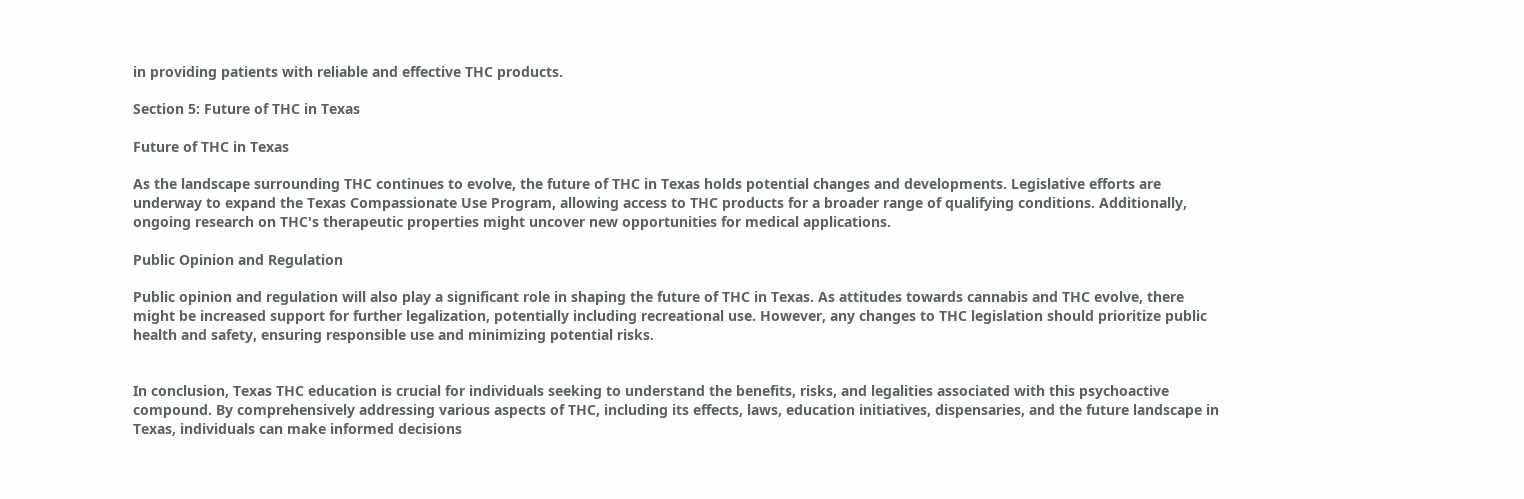in providing patients with reliable and effective THC products.

Section 5: Future of THC in Texas

Future of THC in Texas

As the landscape surrounding THC continues to evolve, the future of THC in Texas holds potential changes and developments. Legislative efforts are underway to expand the Texas Compassionate Use Program, allowing access to THC products for a broader range of qualifying conditions. Additionally, ongoing research on THC's therapeutic properties might uncover new opportunities for medical applications.

Public Opinion and Regulation

Public opinion and regulation will also play a significant role in shaping the future of THC in Texas. As attitudes towards cannabis and THC evolve, there might be increased support for further legalization, potentially including recreational use. However, any changes to THC legislation should prioritize public health and safety, ensuring responsible use and minimizing potential risks.


In conclusion, Texas THC education is crucial for individuals seeking to understand the benefits, risks, and legalities associated with this psychoactive compound. By comprehensively addressing various aspects of THC, including its effects, laws, education initiatives, dispensaries, and the future landscape in Texas, individuals can make informed decisions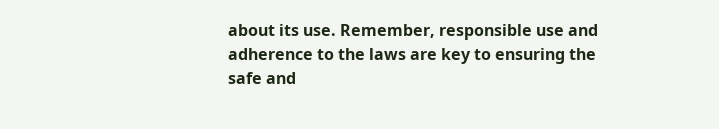about its use. Remember, responsible use and adherence to the laws are key to ensuring the safe and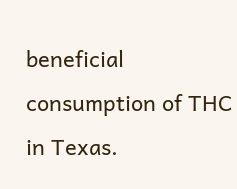beneficial consumption of THC in Texas.